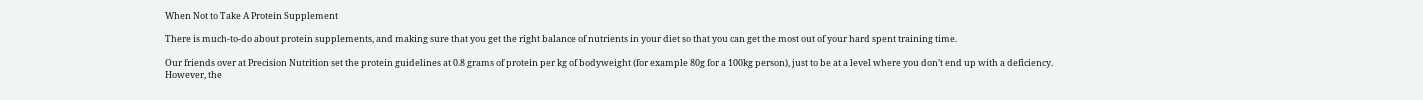When Not to Take A Protein Supplement

There is much-to-do about protein supplements, and making sure that you get the right balance of nutrients in your diet so that you can get the most out of your hard spent training time.

Our friends over at Precision Nutrition set the protein guidelines at 0.8 grams of protein per kg of bodyweight (for example 80g for a 100kg person), just to be at a level where you don’t end up with a deficiency. However, the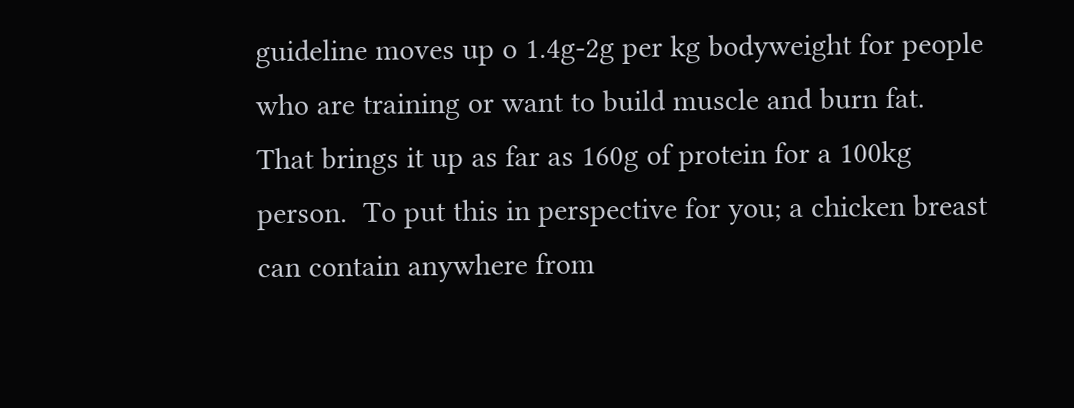guideline moves up o 1.4g-2g per kg bodyweight for people who are training or want to build muscle and burn fat. That brings it up as far as 160g of protein for a 100kg person.  To put this in perspective for you; a chicken breast can contain anywhere from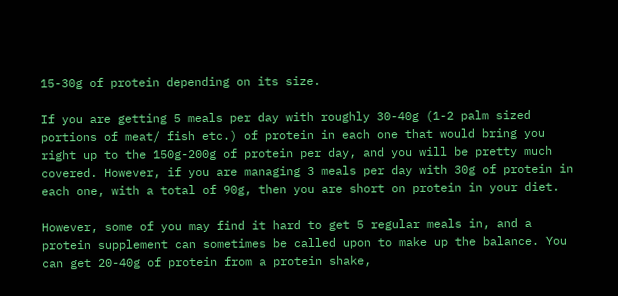15-30g of protein depending on its size.

If you are getting 5 meals per day with roughly 30-40g (1-2 palm sized portions of meat/ fish etc.) of protein in each one that would bring you right up to the 150g-200g of protein per day, and you will be pretty much covered. However, if you are managing 3 meals per day with 30g of protein in each one, with a total of 90g, then you are short on protein in your diet.

However, some of you may find it hard to get 5 regular meals in, and a protein supplement can sometimes be called upon to make up the balance. You can get 20-40g of protein from a protein shake,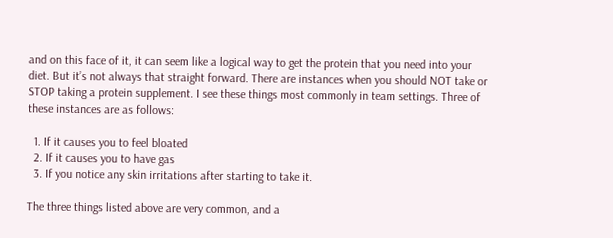and on this face of it, it can seem like a logical way to get the protein that you need into your diet. But it’s not always that straight forward. There are instances when you should NOT take or STOP taking a protein supplement. I see these things most commonly in team settings. Three of these instances are as follows:

  1. If it causes you to feel bloated
  2. If it causes you to have gas
  3. If you notice any skin irritations after starting to take it.

The three things listed above are very common, and a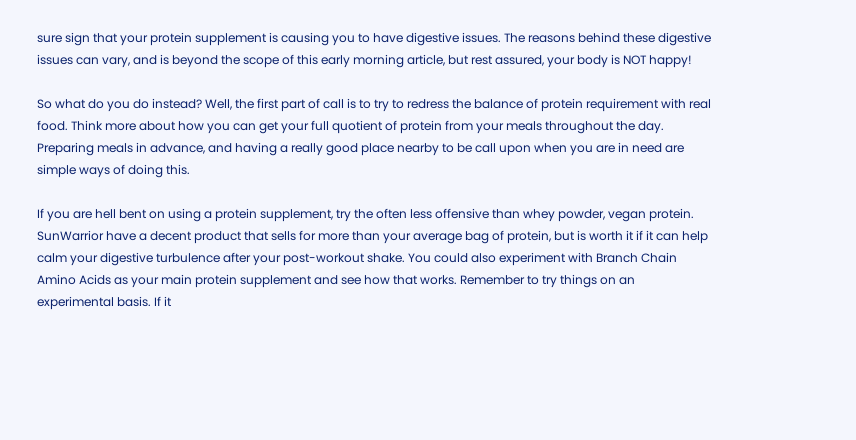sure sign that your protein supplement is causing you to have digestive issues. The reasons behind these digestive issues can vary, and is beyond the scope of this early morning article, but rest assured, your body is NOT happy!

So what do you do instead? Well, the first part of call is to try to redress the balance of protein requirement with real food. Think more about how you can get your full quotient of protein from your meals throughout the day. Preparing meals in advance, and having a really good place nearby to be call upon when you are in need are simple ways of doing this.

If you are hell bent on using a protein supplement, try the often less offensive than whey powder, vegan protein. SunWarrior have a decent product that sells for more than your average bag of protein, but is worth it if it can help calm your digestive turbulence after your post-workout shake. You could also experiment with Branch Chain Amino Acids as your main protein supplement and see how that works. Remember to try things on an experimental basis. If it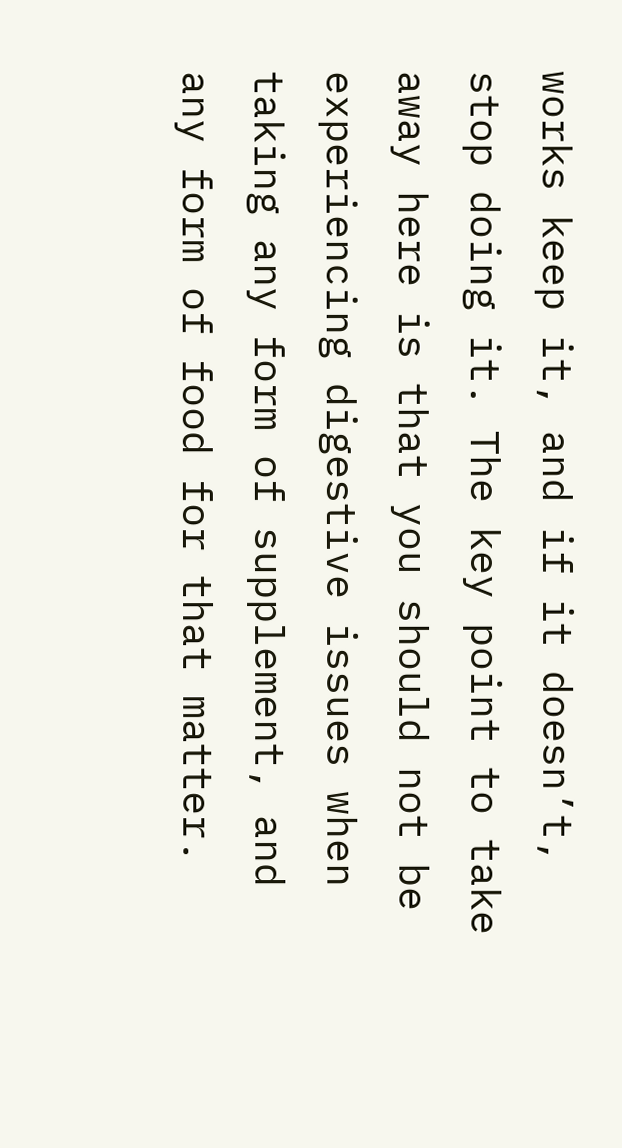works keep it, and if it doesn’t, stop doing it. The key point to take away here is that you should not be experiencing digestive issues when taking any form of supplement, and any form of food for that matter.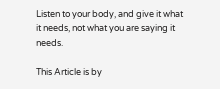Listen to your body, and give it what it needs, not what you are saying it needs.

This Article is by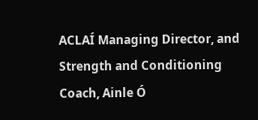ACLAÍ Managing Director, and Strength and Conditioning Coach, Ainle Ó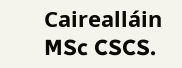Cairealláin MSc CSCS.